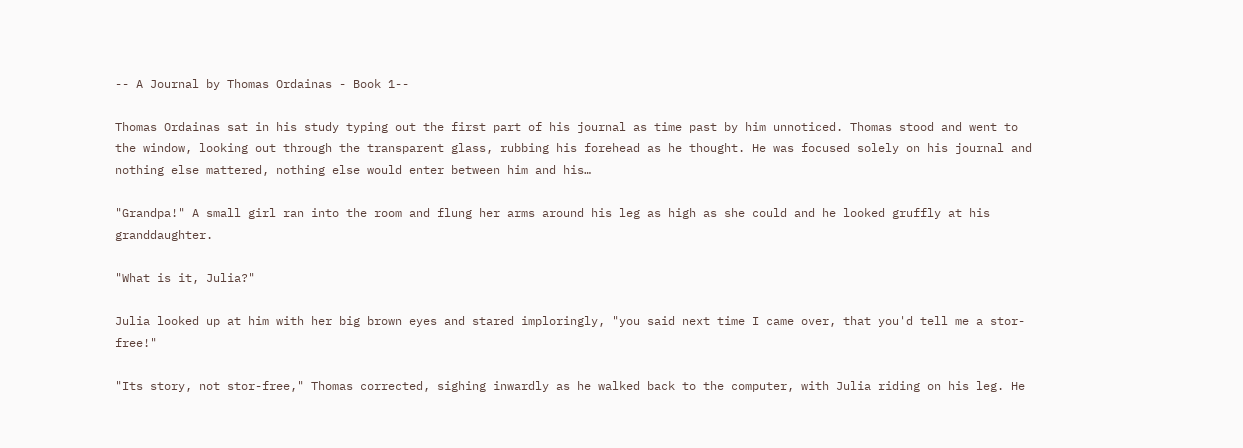-- A Journal by Thomas Ordainas - Book 1--

Thomas Ordainas sat in his study typing out the first part of his journal as time past by him unnoticed. Thomas stood and went to the window, looking out through the transparent glass, rubbing his forehead as he thought. He was focused solely on his journal and nothing else mattered, nothing else would enter between him and his…

"Grandpa!" A small girl ran into the room and flung her arms around his leg as high as she could and he looked gruffly at his granddaughter.

"What is it, Julia?"

Julia looked up at him with her big brown eyes and stared imploringly, "you said next time I came over, that you'd tell me a stor-free!"

"Its story, not stor-free," Thomas corrected, sighing inwardly as he walked back to the computer, with Julia riding on his leg. He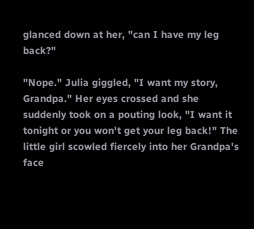glanced down at her, "can I have my leg back?"

"Nope." Julia giggled, "I want my story, Grandpa." Her eyes crossed and she suddenly took on a pouting look, "I want it tonight or you won't get your leg back!" The little girl scowled fiercely into her Grandpa's face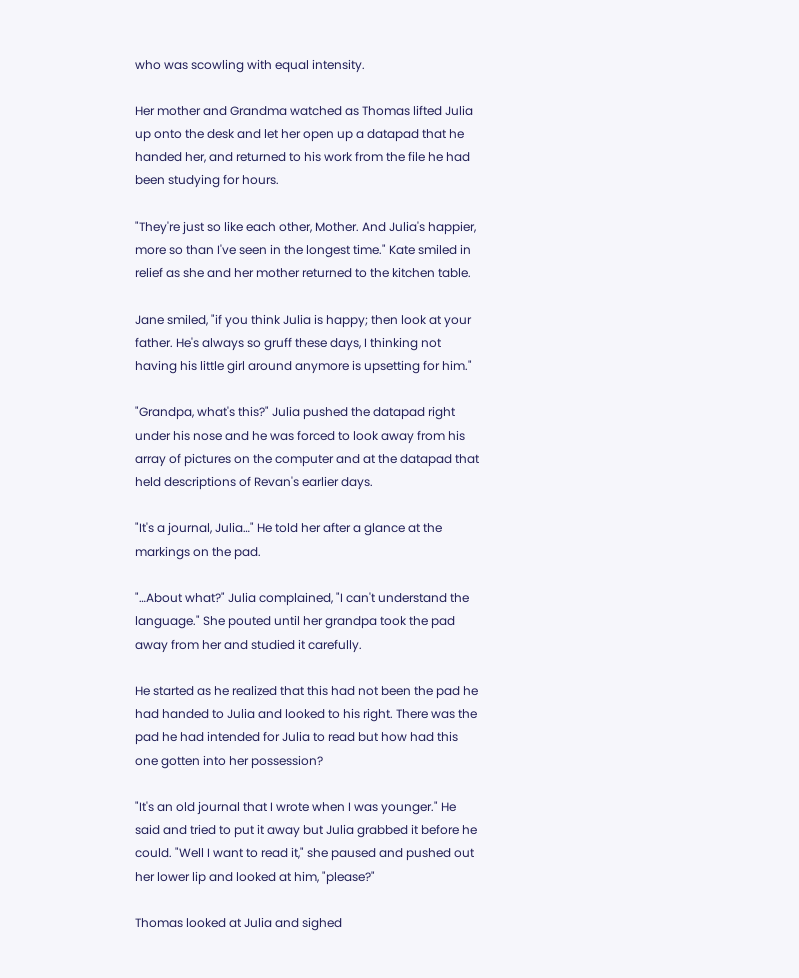who was scowling with equal intensity.

Her mother and Grandma watched as Thomas lifted Julia up onto the desk and let her open up a datapad that he handed her, and returned to his work from the file he had been studying for hours.

"They're just so like each other, Mother. And Julia's happier, more so than I've seen in the longest time." Kate smiled in relief as she and her mother returned to the kitchen table.

Jane smiled, "if you think Julia is happy; then look at your father. He's always so gruff these days, I thinking not having his little girl around anymore is upsetting for him."

"Grandpa, what's this?" Julia pushed the datapad right under his nose and he was forced to look away from his array of pictures on the computer and at the datapad that held descriptions of Revan's earlier days.

"It's a journal, Julia…" He told her after a glance at the markings on the pad.

"…About what?" Julia complained, "I can't understand the language." She pouted until her grandpa took the pad away from her and studied it carefully.

He started as he realized that this had not been the pad he had handed to Julia and looked to his right. There was the pad he had intended for Julia to read but how had this one gotten into her possession?

"It's an old journal that I wrote when I was younger." He said and tried to put it away but Julia grabbed it before he could. "Well I want to read it," she paused and pushed out her lower lip and looked at him, "please?"

Thomas looked at Julia and sighed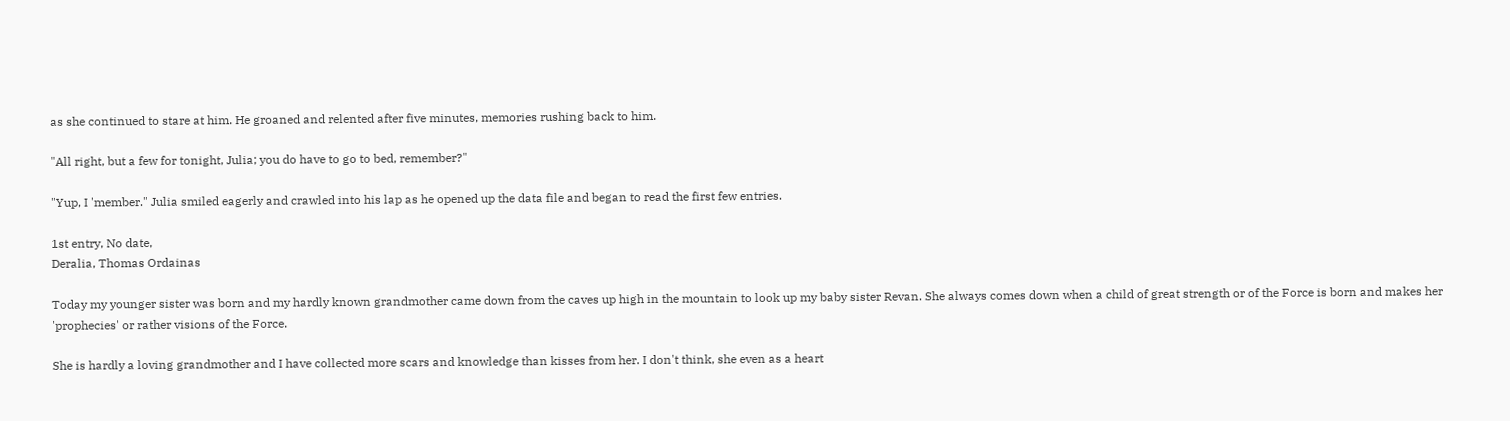as she continued to stare at him. He groaned and relented after five minutes, memories rushing back to him.

"All right, but a few for tonight, Julia; you do have to go to bed, remember?"

"Yup, I 'member." Julia smiled eagerly and crawled into his lap as he opened up the data file and began to read the first few entries.

1st entry, No date,
Deralia, Thomas Ordainas

Today my younger sister was born and my hardly known grandmother came down from the caves up high in the mountain to look up my baby sister Revan. She always comes down when a child of great strength or of the Force is born and makes her 'prophecies' or rather visions of the Force.

She is hardly a loving grandmother and I have collected more scars and knowledge than kisses from her. I don't think, she even as a heart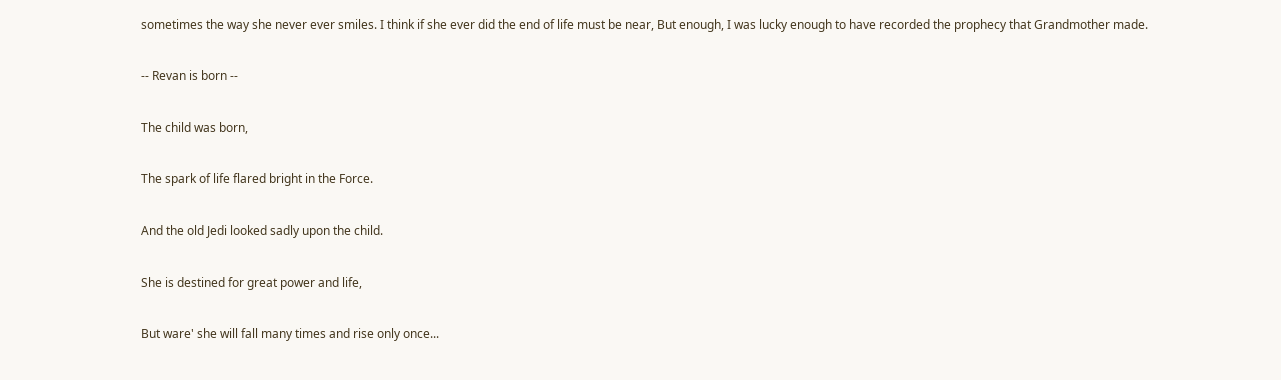sometimes the way she never ever smiles. I think if she ever did the end of life must be near, But enough, I was lucky enough to have recorded the prophecy that Grandmother made.

-- Revan is born --

The child was born,

The spark of life flared bright in the Force.

And the old Jedi looked sadly upon the child.

She is destined for great power and life,

But ware' she will fall many times and rise only once...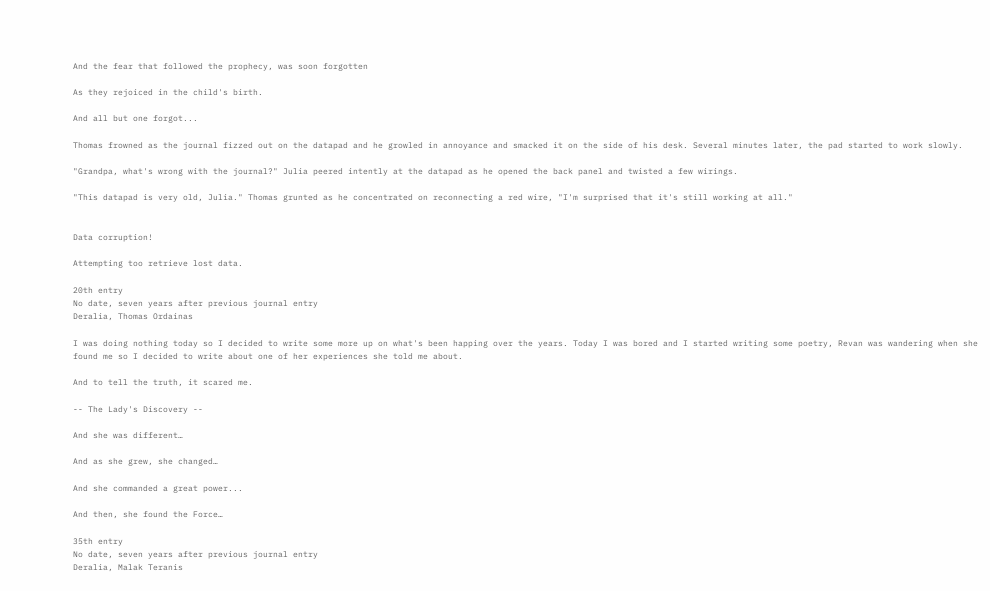And the fear that followed the prophecy, was soon forgotten

As they rejoiced in the child's birth.

And all but one forgot...

Thomas frowned as the journal fizzed out on the datapad and he growled in annoyance and smacked it on the side of his desk. Several minutes later, the pad started to work slowly.

"Grandpa, what's wrong with the journal?" Julia peered intently at the datapad as he opened the back panel and twisted a few wirings.

"This datapad is very old, Julia." Thomas grunted as he concentrated on reconnecting a red wire, "I'm surprised that it's still working at all."


Data corruption!

Attempting too retrieve lost data.

20th entry
No date, seven years after previous journal entry
Deralia, Thomas Ordainas

I was doing nothing today so I decided to write some more up on what's been happing over the years. Today I was bored and I started writing some poetry, Revan was wandering when she found me so I decided to write about one of her experiences she told me about.

And to tell the truth, it scared me.

-- The Lady's Discovery --

And she was different…

And as she grew, she changed…

And she commanded a great power...

And then, she found the Force…

35th entry
No date, seven years after previous journal entry
Deralia, Malak Teranis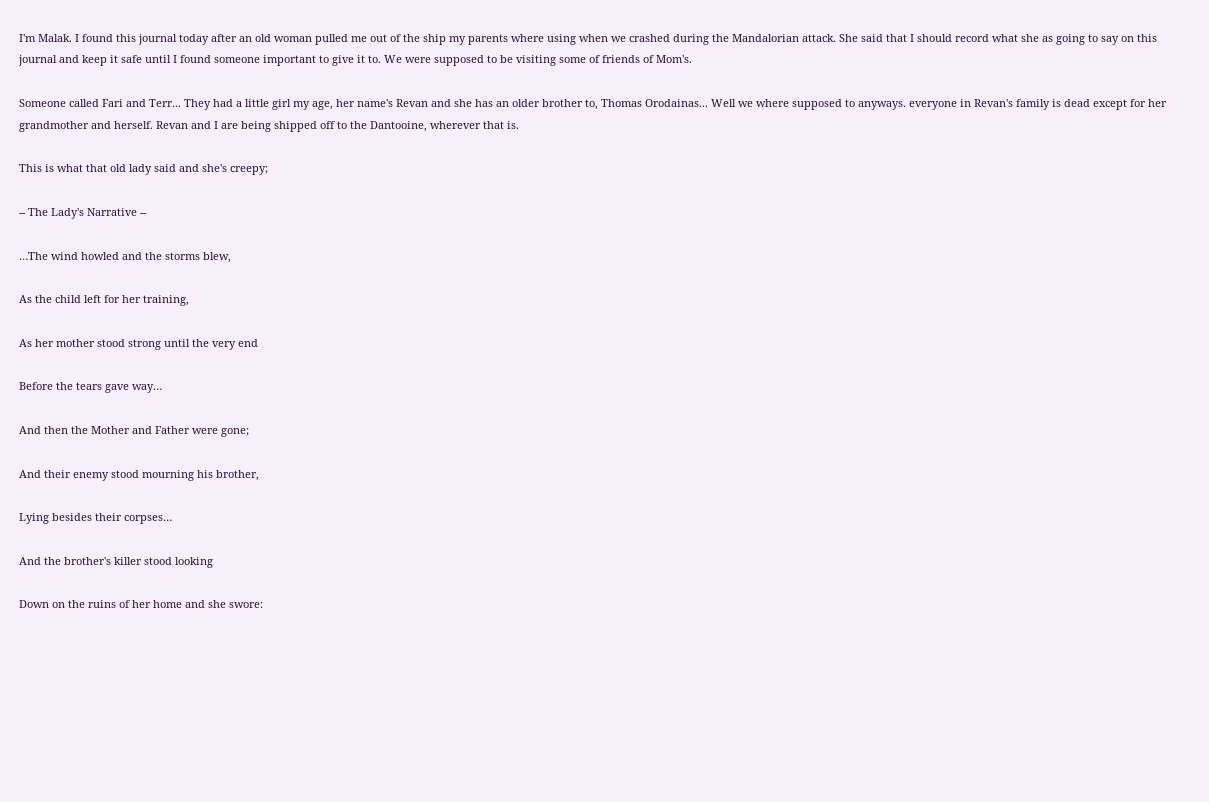I'm Malak. I found this journal today after an old woman pulled me out of the ship my parents where using when we crashed during the Mandalorian attack. She said that I should record what she as going to say on this journal and keep it safe until I found someone important to give it to. We were supposed to be visiting some of friends of Mom's.

Someone called Fari and Terr... They had a little girl my age, her name's Revan and she has an older brother to, Thomas Orodainas... Well we where supposed to anyways. everyone in Revan's family is dead except for her grandmother and herself. Revan and I are being shipped off to the Dantooine, wherever that is.

This is what that old lady said and she's creepy;

-- The Lady's Narrative --

…The wind howled and the storms blew,

As the child left for her training,

As her mother stood strong until the very end

Before the tears gave way…

And then the Mother and Father were gone;

And their enemy stood mourning his brother,

Lying besides their corpses…

And the brother's killer stood looking

Down on the ruins of her home and she swore: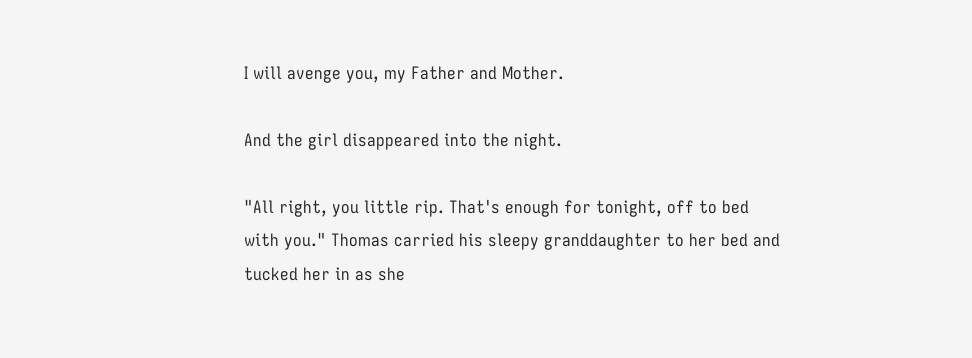I will avenge you, my Father and Mother.

And the girl disappeared into the night.

"All right, you little rip. That's enough for tonight, off to bed with you." Thomas carried his sleepy granddaughter to her bed and tucked her in as she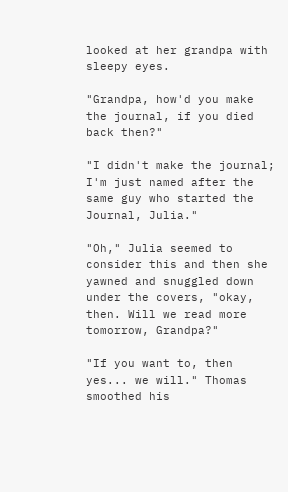looked at her grandpa with sleepy eyes.

"Grandpa, how'd you make the journal, if you died back then?"

"I didn't make the journal; I'm just named after the same guy who started the Journal, Julia."

"Oh," Julia seemed to consider this and then she yawned and snuggled down under the covers, "okay, then. Will we read more tomorrow, Grandpa?"

"If you want to, then yes... we will." Thomas smoothed his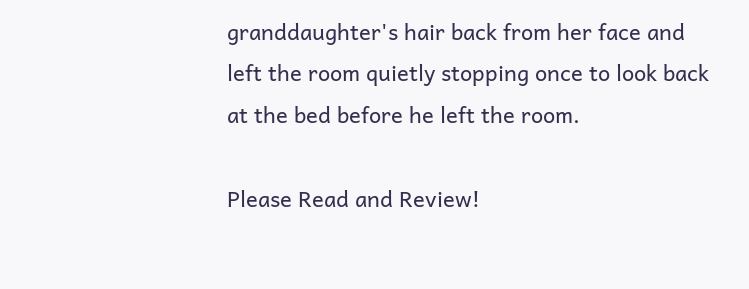granddaughter's hair back from her face and left the room quietly stopping once to look back at the bed before he left the room.

Please Read and Review!